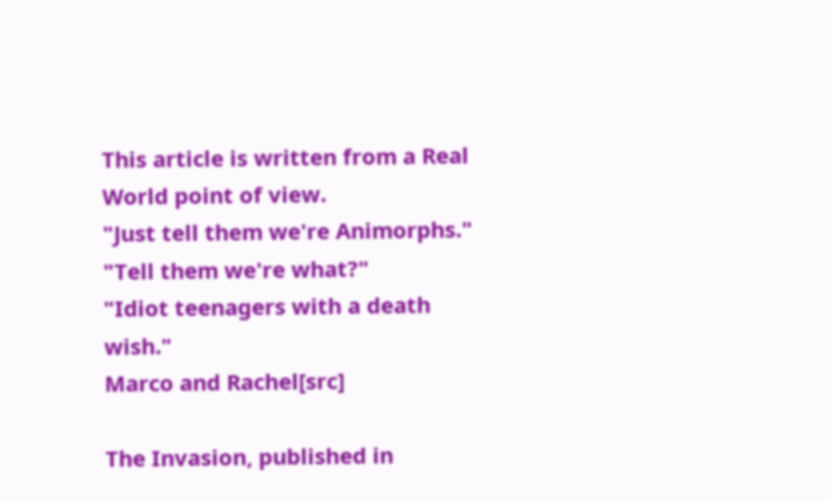This article is written from a Real World point of view.
"Just tell them we're Animorphs."
"Tell them we're what?"
"Idiot teenagers with a death wish."
Marco and Rachel[src]

The Invasion, published in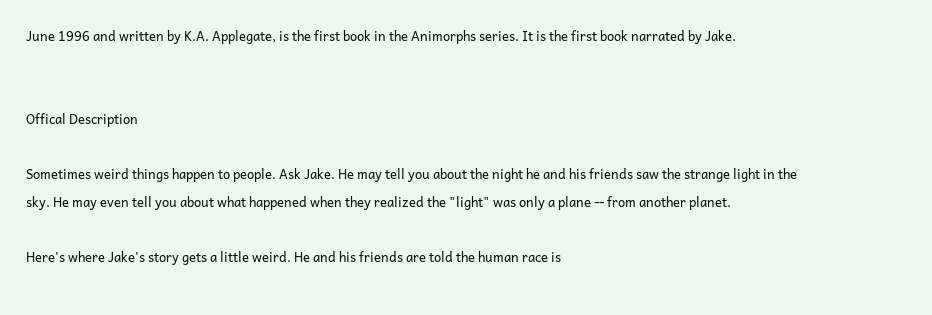June 1996 and written by K.A. Applegate, is the first book in the Animorphs series. It is the first book narrated by Jake.


Offical Description

Sometimes weird things happen to people. Ask Jake. He may tell you about the night he and his friends saw the strange light in the sky. He may even tell you about what happened when they realized the "light" was only a plane -- from another planet.

Here's where Jake's story gets a little weird. He and his friends are told the human race is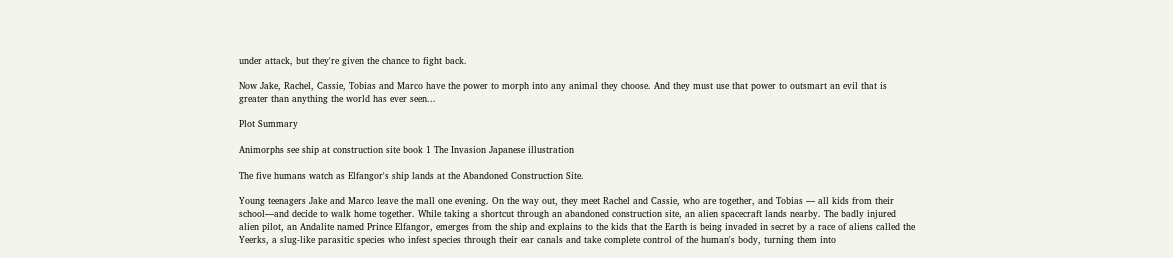under attack, but they're given the chance to fight back.

Now Jake, Rachel, Cassie, Tobias and Marco have the power to morph into any animal they choose. And they must use that power to outsmart an evil that is greater than anything the world has ever seen...

Plot Summary

Animorphs see ship at construction site book 1 The Invasion Japanese illustration

The five humans watch as Elfangor's ship lands at the Abandoned Construction Site.

Young teenagers Jake and Marco leave the mall one evening. On the way out, they meet Rachel and Cassie, who are together, and Tobias — all kids from their school—and decide to walk home together. While taking a shortcut through an abandoned construction site, an alien spacecraft lands nearby. The badly injured alien pilot, an Andalite named Prince Elfangor, emerges from the ship and explains to the kids that the Earth is being invaded in secret by a race of aliens called the Yeerks, a slug-like parasitic species who infest species through their ear canals and take complete control of the human's body, turning them into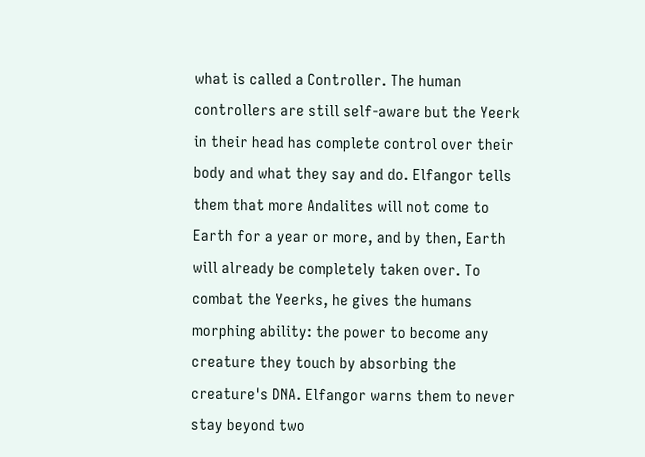what is called a Controller. The human controllers are still self-aware but the Yeerk in their head has complete control over their body and what they say and do. Elfangor tells them that more Andalites will not come to Earth for a year or more, and by then, Earth will already be completely taken over. To combat the Yeerks, he gives the humans morphing ability: the power to become any creature they touch by absorbing the creature's DNA. Elfangor warns them to never stay beyond two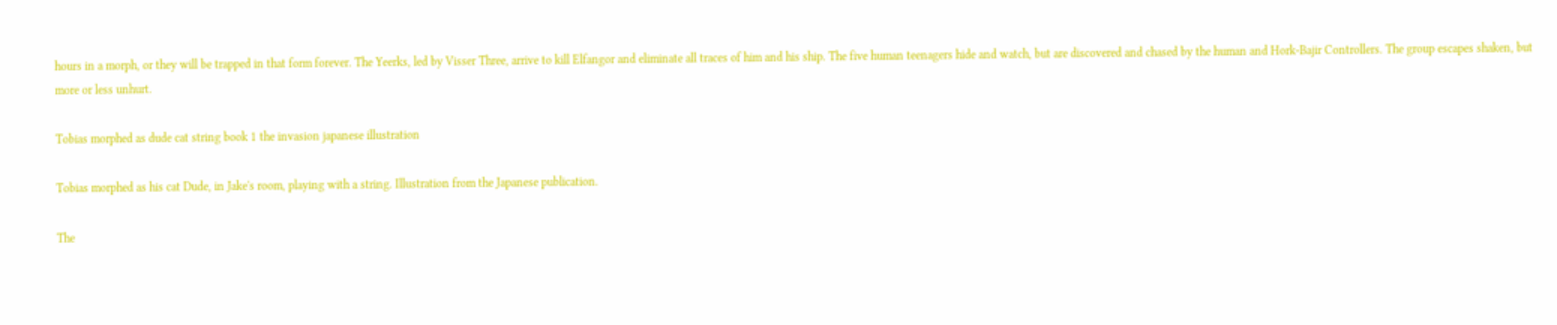hours in a morph, or they will be trapped in that form forever. The Yeerks, led by Visser Three, arrive to kill Elfangor and eliminate all traces of him and his ship. The five human teenagers hide and watch, but are discovered and chased by the human and Hork-Bajir Controllers. The group escapes shaken, but more or less unhurt.

Tobias morphed as dude cat string book 1 the invasion japanese illustration

Tobias morphed as his cat Dude, in Jake's room, playing with a string. Illustration from the Japanese publication.

The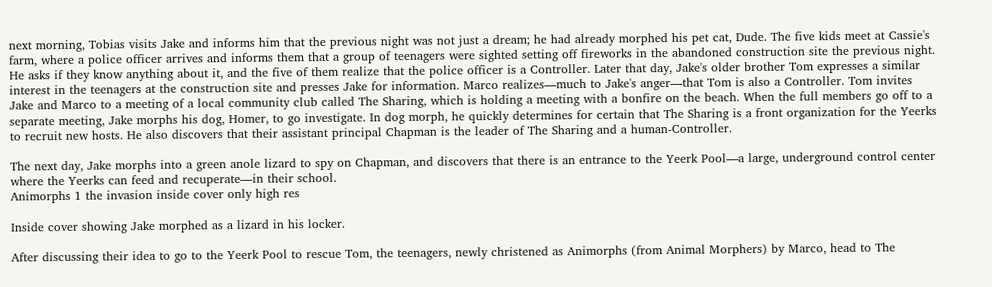next morning, Tobias visits Jake and informs him that the previous night was not just a dream; he had already morphed his pet cat, Dude. The five kids meet at Cassie's farm, where a police officer arrives and informs them that a group of teenagers were sighted setting off fireworks in the abandoned construction site the previous night. He asks if they know anything about it, and the five of them realize that the police officer is a Controller. Later that day, Jake's older brother Tom expresses a similar interest in the teenagers at the construction site and presses Jake for information. Marco realizes—much to Jake's anger—that Tom is also a Controller. Tom invites Jake and Marco to a meeting of a local community club called The Sharing, which is holding a meeting with a bonfire on the beach. When the full members go off to a separate meeting, Jake morphs his dog, Homer, to go investigate. In dog morph, he quickly determines for certain that The Sharing is a front organization for the Yeerks to recruit new hosts. He also discovers that their assistant principal Chapman is the leader of The Sharing and a human-Controller.

The next day, Jake morphs into a green anole lizard to spy on Chapman, and discovers that there is an entrance to the Yeerk Pool—a large, underground control center where the Yeerks can feed and recuperate—in their school.
Animorphs 1 the invasion inside cover only high res

Inside cover showing Jake morphed as a lizard in his locker.

After discussing their idea to go to the Yeerk Pool to rescue Tom, the teenagers, newly christened as Animorphs (from Animal Morphers) by Marco, head to The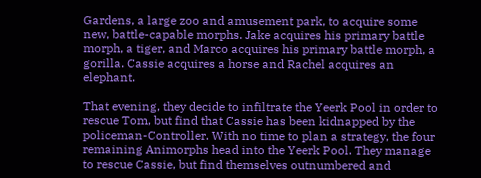Gardens, a large zoo and amusement park, to acquire some new, battle-capable morphs. Jake acquires his primary battle morph, a tiger, and Marco acquires his primary battle morph, a gorilla. Cassie acquires a horse and Rachel acquires an elephant.

That evening, they decide to infiltrate the Yeerk Pool in order to rescue Tom, but find that Cassie has been kidnapped by the policeman-Controller. With no time to plan a strategy, the four remaining Animorphs head into the Yeerk Pool. They manage to rescue Cassie, but find themselves outnumbered and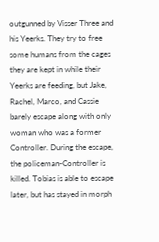outgunned by Visser Three and his Yeerks. They try to free some humans from the cages they are kept in while their Yeerks are feeding, but Jake, Rachel, Marco, and Cassie barely escape along with only woman who was a former Controller. During the escape, the policeman-Controller is killed. Tobias is able to escape later, but has stayed in morph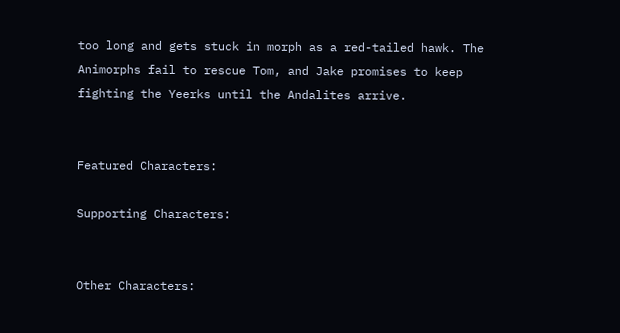too long and gets stuck in morph as a red-tailed hawk. The Animorphs fail to rescue Tom, and Jake promises to keep fighting the Yeerks until the Andalites arrive.


Featured Characters:

Supporting Characters:


Other Characters: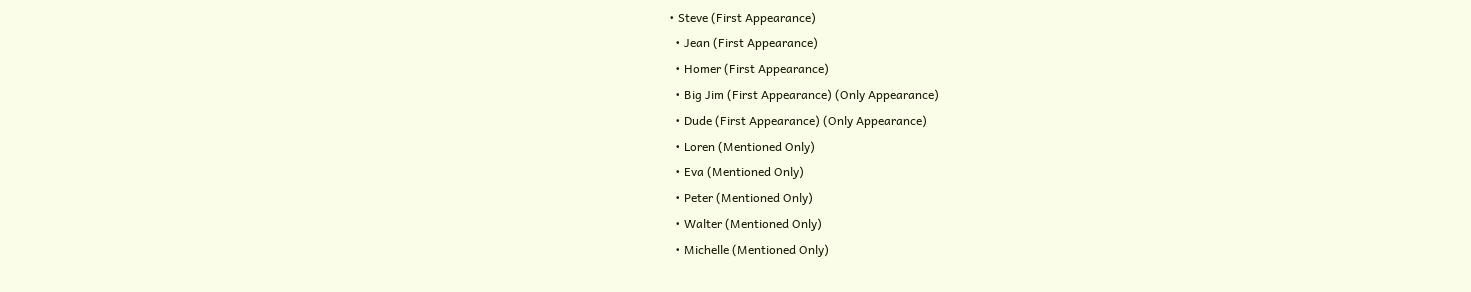• Steve (First Appearance)
  • Jean (First Appearance)
  • Homer (First Appearance)
  • Big Jim (First Appearance) (Only Appearance)
  • Dude (First Appearance) (Only Appearance)
  • Loren (Mentioned Only)
  • Eva (Mentioned Only)
  • Peter (Mentioned Only)
  • Walter (Mentioned Only)
  • Michelle (Mentioned Only)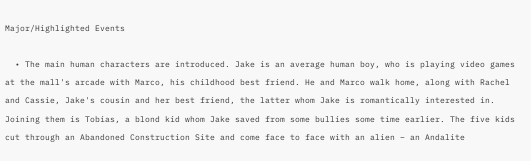Major/Highlighted Events

  • The main human characters are introduced. Jake is an average human boy, who is playing video games at the mall's arcade with Marco, his childhood best friend. He and Marco walk home, along with Rachel and Cassie, Jake's cousin and her best friend, the latter whom Jake is romantically interested in. Joining them is Tobias, a blond kid whom Jake saved from some bullies some time earlier. The five kids cut through an Abandoned Construction Site and come face to face with an alien – an Andalite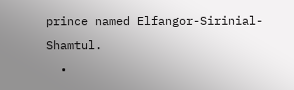prince named Elfangor-Sirinial-Shamtul.
  •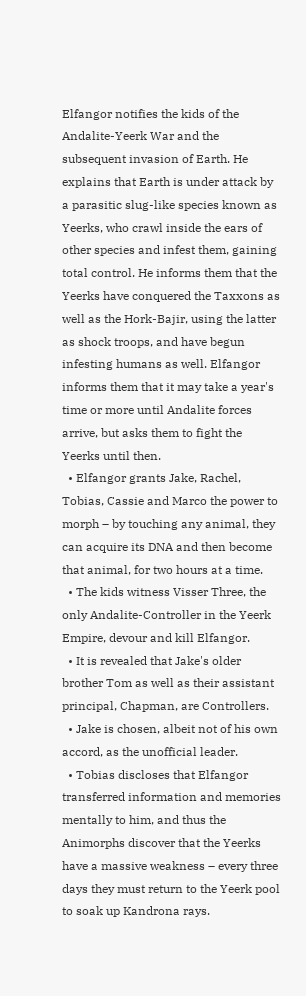Elfangor notifies the kids of the Andalite-Yeerk War and the subsequent invasion of Earth. He explains that Earth is under attack by a parasitic slug-like species known as Yeerks, who crawl inside the ears of other species and infest them, gaining total control. He informs them that the Yeerks have conquered the Taxxons as well as the Hork-Bajir, using the latter as shock troops, and have begun infesting humans as well. Elfangor informs them that it may take a year's time or more until Andalite forces arrive, but asks them to fight the Yeerks until then.
  • Elfangor grants Jake, Rachel, Tobias, Cassie and Marco the power to morph – by touching any animal, they can acquire its DNA and then become that animal, for two hours at a time.
  • The kids witness Visser Three, the only Andalite-Controller in the Yeerk Empire, devour and kill Elfangor.
  • It is revealed that Jake's older brother Tom as well as their assistant principal, Chapman, are Controllers.
  • Jake is chosen, albeit not of his own accord, as the unofficial leader.
  • Tobias discloses that Elfangor transferred information and memories mentally to him, and thus the Animorphs discover that the Yeerks have a massive weakness – every three days they must return to the Yeerk pool to soak up Kandrona rays.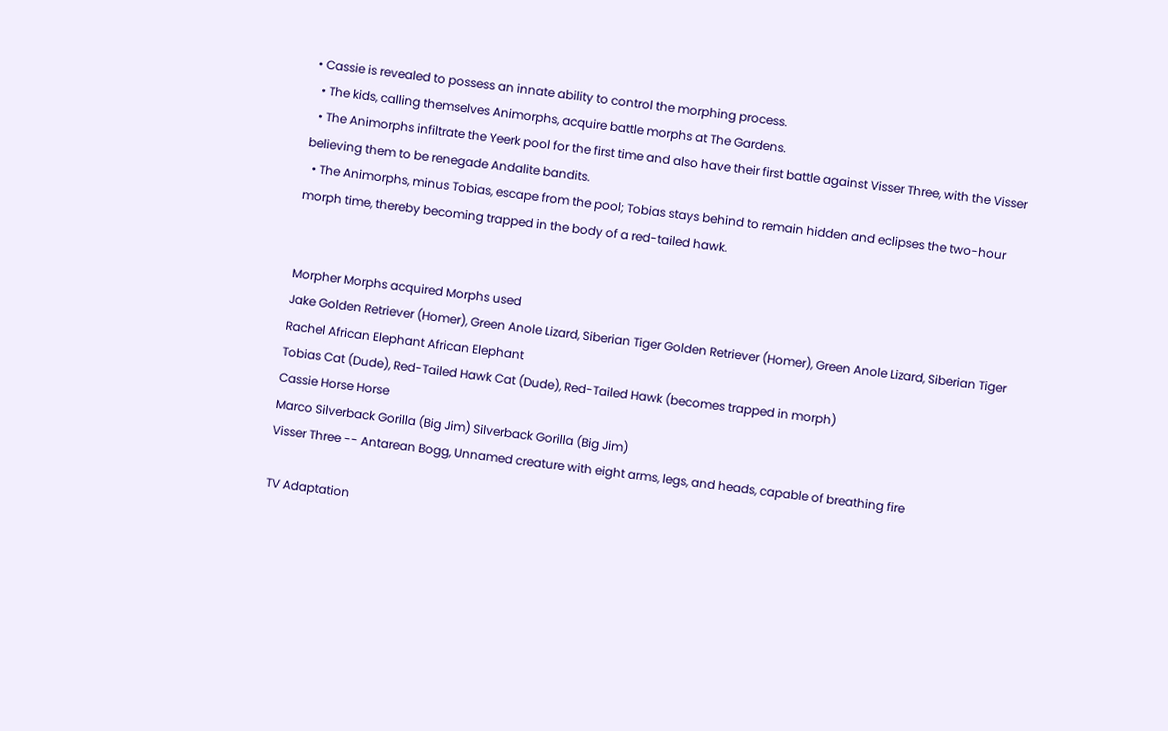• Cassie is revealed to possess an innate ability to control the morphing process.
  • The kids, calling themselves Animorphs, acquire battle morphs at The Gardens.
  • The Animorphs infiltrate the Yeerk pool for the first time and also have their first battle against Visser Three, with the Visser believing them to be renegade Andalite bandits.
  • The Animorphs, minus Tobias, escape from the pool; Tobias stays behind to remain hidden and eclipses the two-hour morph time, thereby becoming trapped in the body of a red-tailed hawk.


Morpher Morphs acquired Morphs used
Jake Golden Retriever (Homer), Green Anole Lizard, Siberian Tiger Golden Retriever (Homer), Green Anole Lizard, Siberian Tiger
Rachel African Elephant African Elephant
Tobias Cat (Dude), Red-Tailed Hawk Cat (Dude), Red-Tailed Hawk (becomes trapped in morph)
Cassie Horse Horse
Marco Silverback Gorilla (Big Jim) Silverback Gorilla (Big Jim)
Visser Three -- Antarean Bogg, Unnamed creature with eight arms, legs, and heads, capable of breathing fire

TV Adaptation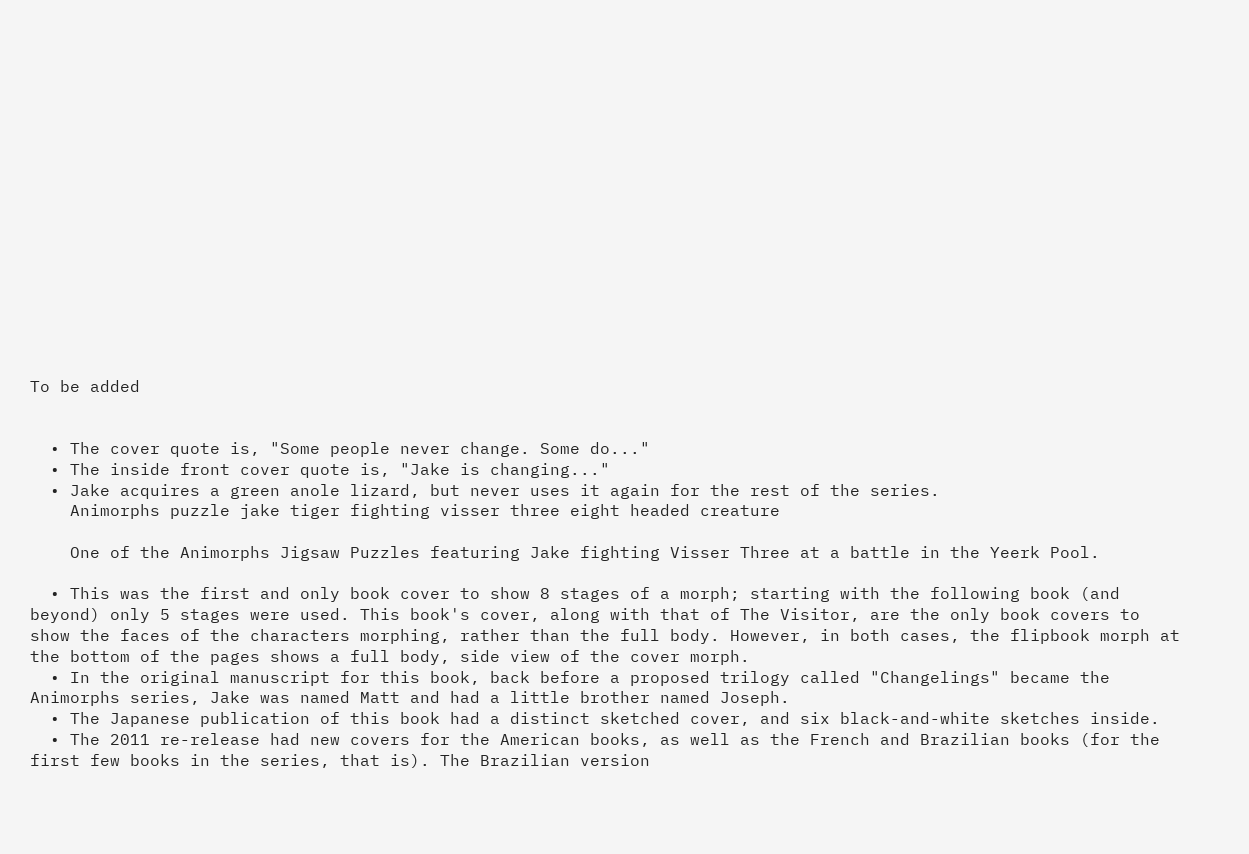To be added


  • The cover quote is, "Some people never change. Some do..."
  • The inside front cover quote is, "Jake is changing..."
  • Jake acquires a green anole lizard, but never uses it again for the rest of the series.
    Animorphs puzzle jake tiger fighting visser three eight headed creature

    One of the Animorphs Jigsaw Puzzles featuring Jake fighting Visser Three at a battle in the Yeerk Pool.

  • This was the first and only book cover to show 8 stages of a morph; starting with the following book (and beyond) only 5 stages were used. This book's cover, along with that of The Visitor, are the only book covers to show the faces of the characters morphing, rather than the full body. However, in both cases, the flipbook morph at the bottom of the pages shows a full body, side view of the cover morph.
  • In the original manuscript for this book, back before a proposed trilogy called "Changelings" became the Animorphs series, Jake was named Matt and had a little brother named Joseph.
  • The Japanese publication of this book had a distinct sketched cover, and six black-and-white sketches inside.
  • The 2011 re-release had new covers for the American books, as well as the French and Brazilian books (for the first few books in the series, that is). The Brazilian version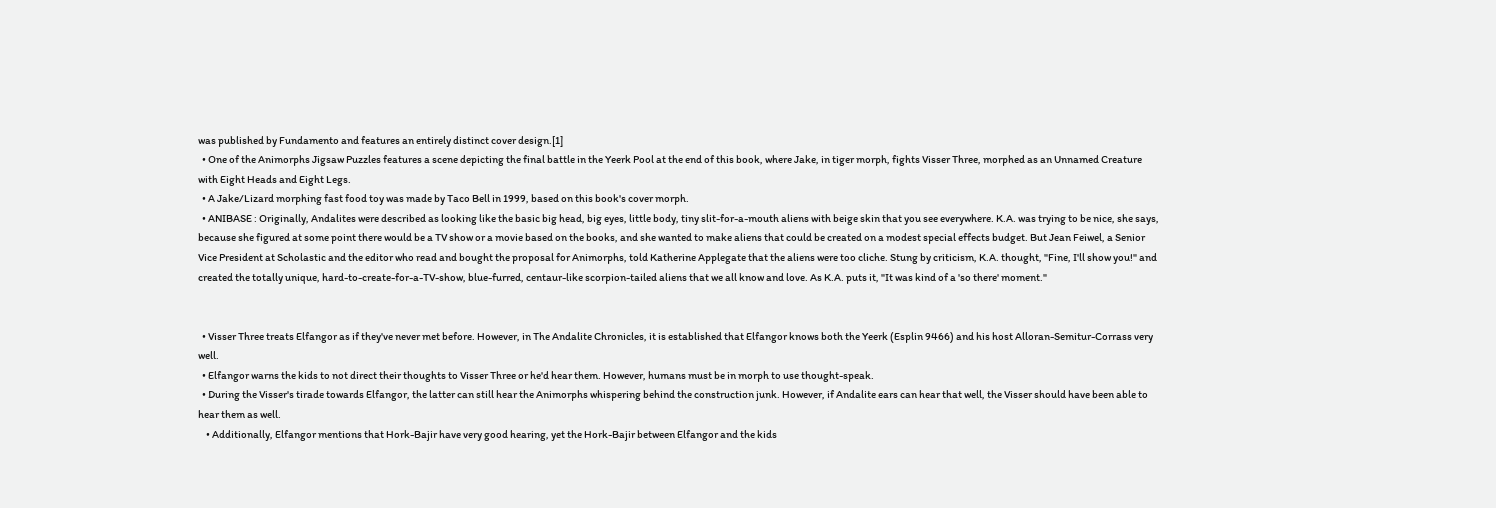was published by Fundamento and features an entirely distinct cover design.[1]
  • One of the Animorphs Jigsaw Puzzles features a scene depicting the final battle in the Yeerk Pool at the end of this book, where Jake, in tiger morph, fights Visser Three, morphed as an Unnamed Creature with Eight Heads and Eight Legs.
  • A Jake/Lizard morphing fast food toy was made by Taco Bell in 1999, based on this book's cover morph.
  • ANIBASE : Originally, Andalites were described as looking like the basic big head, big eyes, little body, tiny slit-for-a-mouth aliens with beige skin that you see everywhere. K.A. was trying to be nice, she says, because she figured at some point there would be a TV show or a movie based on the books, and she wanted to make aliens that could be created on a modest special effects budget. But Jean Feiwel, a Senior Vice President at Scholastic and the editor who read and bought the proposal for Animorphs, told Katherine Applegate that the aliens were too cliche. Stung by criticism, K.A. thought, "Fine, I'll show you!" and created the totally unique, hard-to-create-for-a-TV-show, blue-furred, centaur-like scorpion-tailed aliens that we all know and love. As K.A. puts it, "It was kind of a 'so there' moment."


  • Visser Three treats Elfangor as if they've never met before. However, in The Andalite Chronicles, it is established that Elfangor knows both the Yeerk (Esplin 9466) and his host Alloran-Semitur-Corrass very well.
  • Elfangor warns the kids to not direct their thoughts to Visser Three or he'd hear them. However, humans must be in morph to use thought-speak.
  • During the Visser's tirade towards Elfangor, the latter can still hear the Animorphs whispering behind the construction junk. However, if Andalite ears can hear that well, the Visser should have been able to hear them as well.
    • Additionally, Elfangor mentions that Hork-Bajir have very good hearing, yet the Hork-Bajir between Elfangor and the kids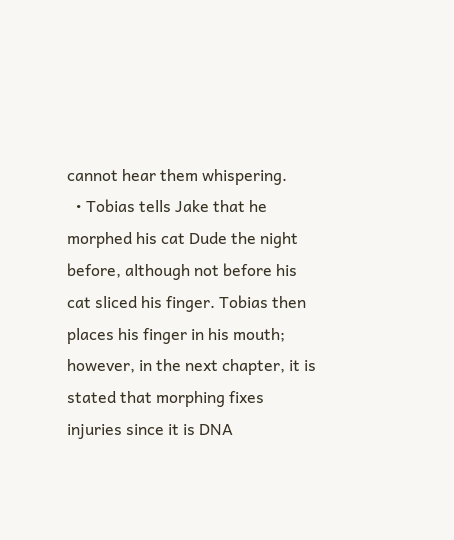cannot hear them whispering.
  • Tobias tells Jake that he morphed his cat Dude the night before, although not before his cat sliced his finger. Tobias then places his finger in his mouth; however, in the next chapter, it is stated that morphing fixes injuries since it is DNA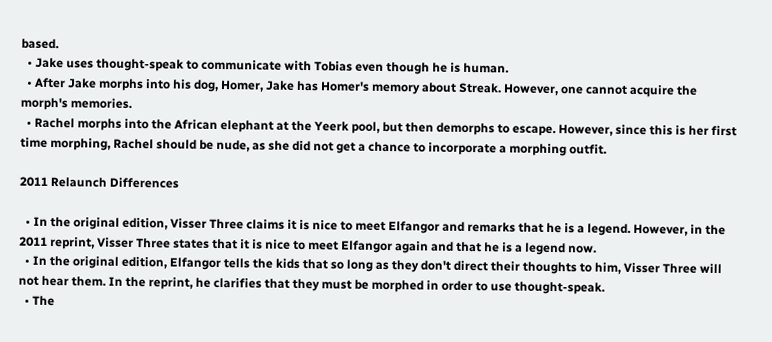based.
  • Jake uses thought-speak to communicate with Tobias even though he is human.
  • After Jake morphs into his dog, Homer, Jake has Homer's memory about Streak. However, one cannot acquire the morph's memories.
  • Rachel morphs into the African elephant at the Yeerk pool, but then demorphs to escape. However, since this is her first time morphing, Rachel should be nude, as she did not get a chance to incorporate a morphing outfit.

2011 Relaunch Differences

  • In the original edition, Visser Three claims it is nice to meet Elfangor and remarks that he is a legend. However, in the 2011 reprint, Visser Three states that it is nice to meet Elfangor again and that he is a legend now.
  • In the original edition, Elfangor tells the kids that so long as they don't direct their thoughts to him, Visser Three will not hear them. In the reprint, he clarifies that they must be morphed in order to use thought-speak.
  • The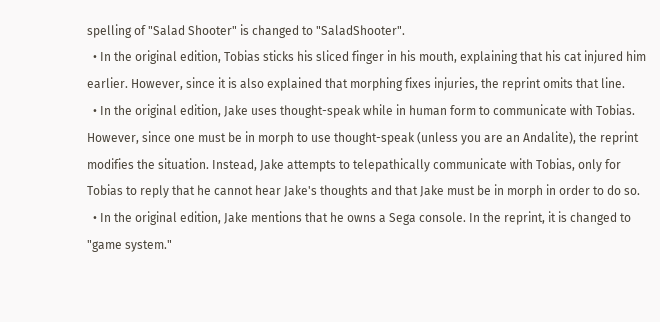spelling of "Salad Shooter" is changed to "SaladShooter".
  • In the original edition, Tobias sticks his sliced finger in his mouth, explaining that his cat injured him earlier. However, since it is also explained that morphing fixes injuries, the reprint omits that line.
  • In the original edition, Jake uses thought-speak while in human form to communicate with Tobias. However, since one must be in morph to use thought-speak (unless you are an Andalite), the reprint modifies the situation. Instead, Jake attempts to telepathically communicate with Tobias, only for Tobias to reply that he cannot hear Jake's thoughts and that Jake must be in morph in order to do so.
  • In the original edition, Jake mentions that he owns a Sega console. In the reprint, it is changed to "game system."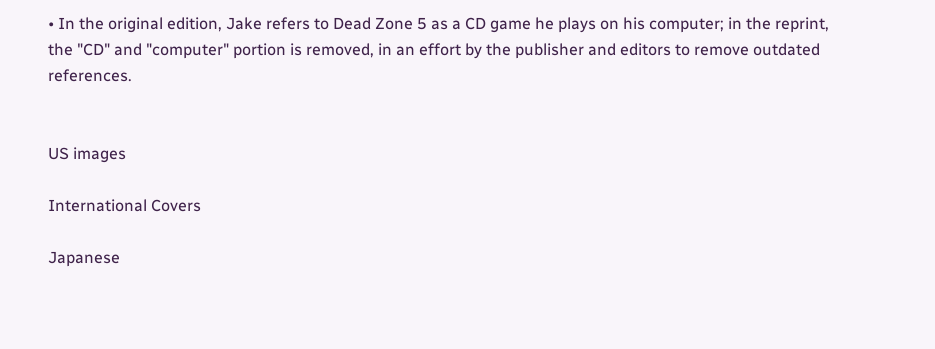• In the original edition, Jake refers to Dead Zone 5 as a CD game he plays on his computer; in the reprint, the "CD" and "computer" portion is removed, in an effort by the publisher and editors to remove outdated references.


US images

International Covers

Japanese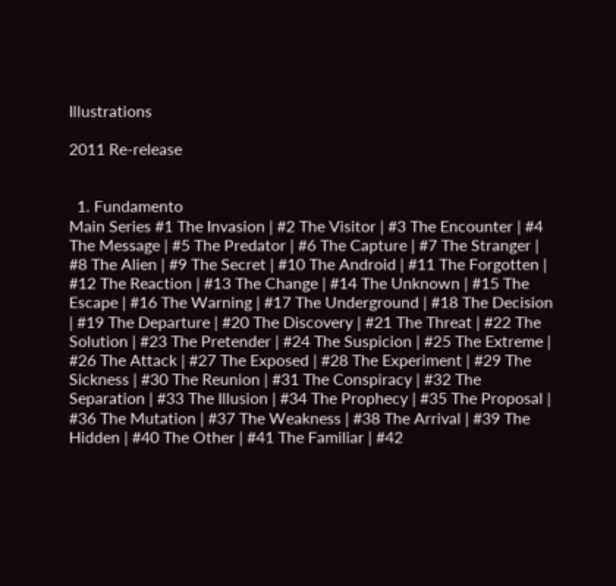Illustrations

2011 Re-release


  1. Fundamento
Main Series #1 The Invasion | #2 The Visitor | #3 The Encounter | #4 The Message | #5 The Predator | #6 The Capture | #7 The Stranger | #8 The Alien | #9 The Secret | #10 The Android | #11 The Forgotten | #12 The Reaction | #13 The Change | #14 The Unknown | #15 The Escape | #16 The Warning | #17 The Underground | #18 The Decision | #19 The Departure | #20 The Discovery | #21 The Threat | #22 The Solution | #23 The Pretender | #24 The Suspicion | #25 The Extreme | #26 The Attack | #27 The Exposed | #28 The Experiment | #29 The Sickness | #30 The Reunion | #31 The Conspiracy | #32 The Separation | #33 The Illusion | #34 The Prophecy | #35 The Proposal | #36 The Mutation | #37 The Weakness | #38 The Arrival | #39 The Hidden | #40 The Other | #41 The Familiar | #42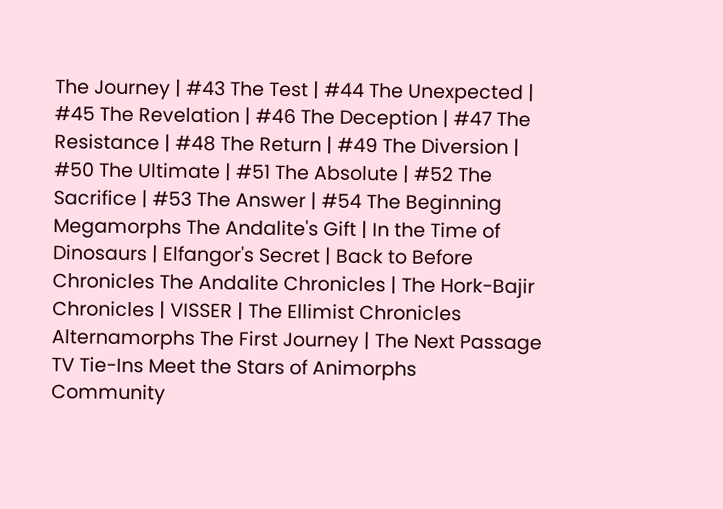The Journey | #43 The Test | #44 The Unexpected | #45 The Revelation | #46 The Deception | #47 The Resistance | #48 The Return | #49 The Diversion | #50 The Ultimate | #51 The Absolute | #52 The Sacrifice | #53 The Answer | #54 The Beginning
Megamorphs The Andalite's Gift | In the Time of Dinosaurs | Elfangor's Secret | Back to Before
Chronicles The Andalite Chronicles | The Hork-Bajir Chronicles | VISSER | The Ellimist Chronicles
Alternamorphs The First Journey | The Next Passage
TV Tie-Ins Meet the Stars of Animorphs
Community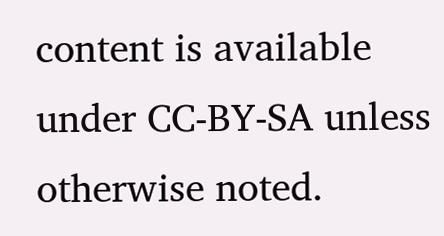content is available under CC-BY-SA unless otherwise noted.